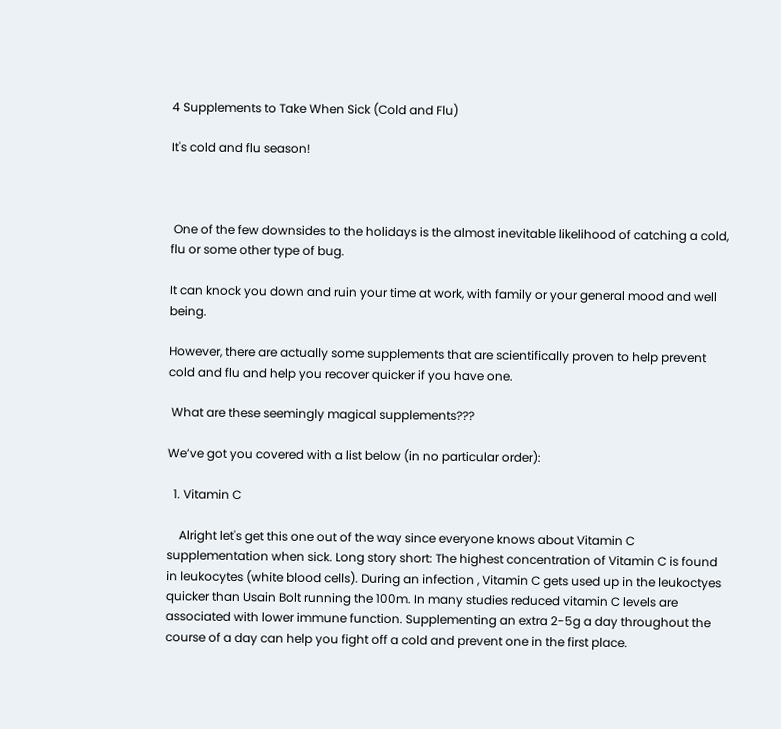4 Supplements to Take When Sick (Cold and Flu)

It's cold and flu season!



 One of the few downsides to the holidays is the almost inevitable likelihood of catching a cold, flu or some other type of bug.

It can knock you down and ruin your time at work, with family or your general mood and well being.

However, there are actually some supplements that are scientifically proven to help prevent cold and flu and help you recover quicker if you have one.

 What are these seemingly magical supplements???

We’ve got you covered with a list below (in no particular order):

  1. Vitamin C

    Alright let's get this one out of the way since everyone knows about Vitamin C supplementation when sick. Long story short: The highest concentration of Vitamin C is found in leukocytes (white blood cells). During an infection , Vitamin C gets used up in the leukoctyes quicker than Usain Bolt running the 100m. In many studies reduced vitamin C levels are associated with lower immune function. Supplementing an extra 2-5g a day throughout the course of a day can help you fight off a cold and prevent one in the first place.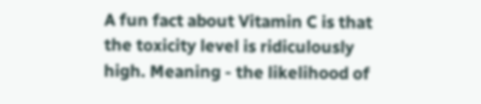A fun fact about Vitamin C is that the toxicity level is ridiculously high. Meaning - the likelihood of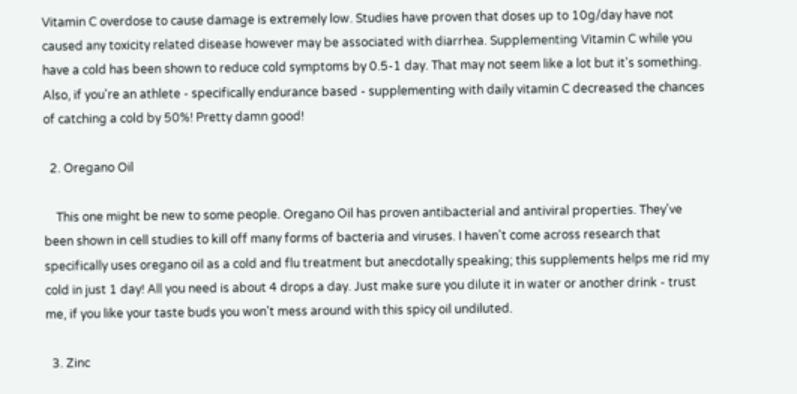Vitamin C overdose to cause damage is extremely low. Studies have proven that doses up to 10g/day have not caused any toxicity related disease however may be associated with diarrhea. Supplementing Vitamin C while you have a cold has been shown to reduce cold symptoms by 0.5-1 day. That may not seem like a lot but it's something. Also, if you're an athlete - specifically endurance based - supplementing with daily vitamin C decreased the chances of catching a cold by 50%! Pretty damn good!

  2. Oregano Oil

    This one might be new to some people. Oregano Oil has proven antibacterial and antiviral properties. They've been shown in cell studies to kill off many forms of bacteria and viruses. I haven't come across research that specifically uses oregano oil as a cold and flu treatment but anecdotally speaking; this supplements helps me rid my cold in just 1 day! All you need is about 4 drops a day. Just make sure you dilute it in water or another drink - trust me, if you like your taste buds you won't mess around with this spicy oil undiluted.

  3. Zinc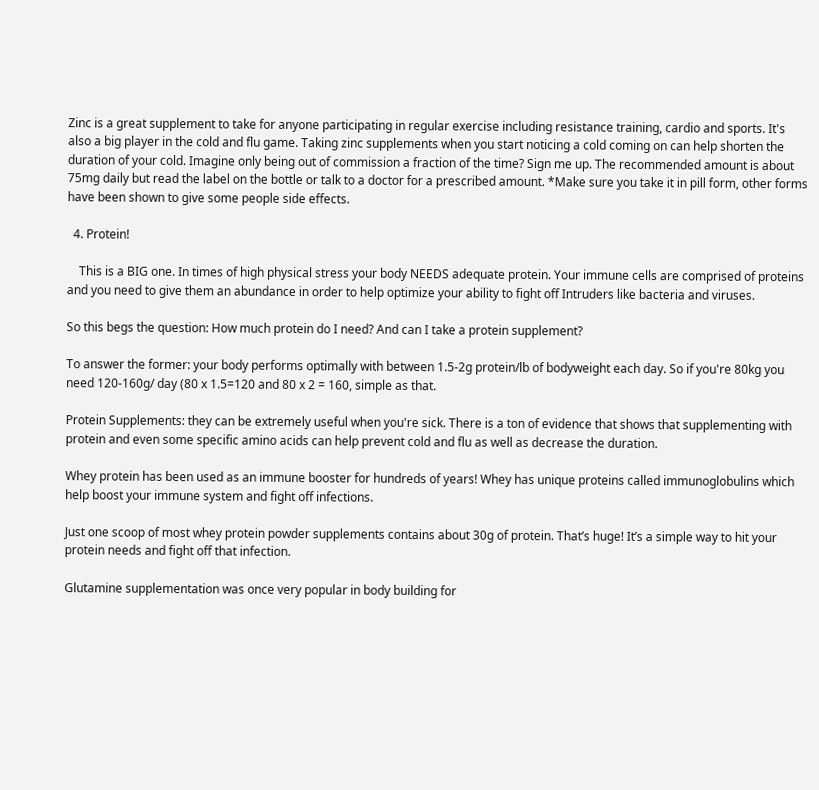Zinc is a great supplement to take for anyone participating in regular exercise including resistance training, cardio and sports. It's also a big player in the cold and flu game. Taking zinc supplements when you start noticing a cold coming on can help shorten the duration of your cold. Imagine only being out of commission a fraction of the time? Sign me up. The recommended amount is about 75mg daily but read the label on the bottle or talk to a doctor for a prescribed amount. *Make sure you take it in pill form, other forms have been shown to give some people side effects.

  4. Protein!

    This is a BIG one. In times of high physical stress your body NEEDS adequate protein. Your immune cells are comprised of proteins and you need to give them an abundance in order to help optimize your ability to fight off Intruders like bacteria and viruses.

So this begs the question: How much protein do I need? And can I take a protein supplement?

To answer the former: your body performs optimally with between 1.5-2g protein/lb of bodyweight each day. So if you're 80kg you need 120-160g/ day (80 x 1.5=120 and 80 x 2 = 160, simple as that.

Protein Supplements: they can be extremely useful when you're sick. There is a ton of evidence that shows that supplementing with protein and even some specific amino acids can help prevent cold and flu as well as decrease the duration.

Whey protein has been used as an immune booster for hundreds of years! Whey has unique proteins called immunoglobulins which help boost your immune system and fight off infections.

Just one scoop of most whey protein powder supplements contains about 30g of protein. That’s huge! It’s a simple way to hit your protein needs and fight off that infection.

Glutamine supplementation was once very popular in body building for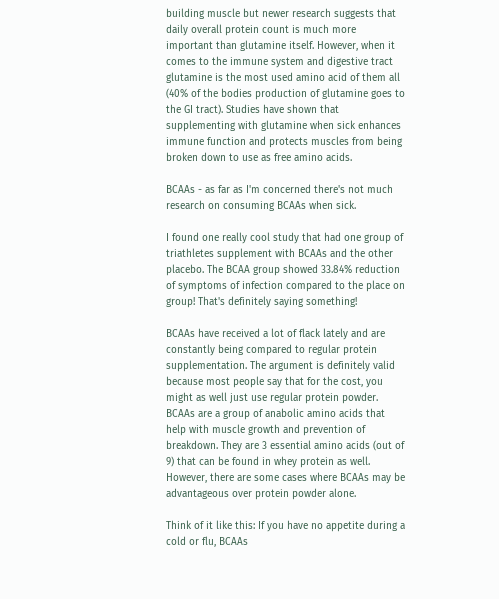building muscle but newer research suggests that daily overall protein count is much more important than glutamine itself. However, when it comes to the immune system and digestive tract glutamine is the most used amino acid of them all (40% of the bodies production of glutamine goes to the GI tract). Studies have shown that supplementing with glutamine when sick enhances immune function and protects muscles from being broken down to use as free amino acids.

BCAAs - as far as I'm concerned there's not much research on consuming BCAAs when sick.

I found one really cool study that had one group of triathletes supplement with BCAAs and the other placebo. The BCAA group showed 33.84% reduction of symptoms of infection compared to the place on group! That's definitely saying something!

BCAAs have received a lot of flack lately and are constantly being compared to regular protein supplementation. The argument is definitely valid because most people say that for the cost, you might as well just use regular protein powder. BCAAs are a group of anabolic amino acids that help with muscle growth and prevention of breakdown. They are 3 essential amino acids (out of 9) that can be found in whey protein as well. However, there are some cases where BCAAs may be advantageous over protein powder alone.

Think of it like this: If you have no appetite during a cold or flu, BCAAs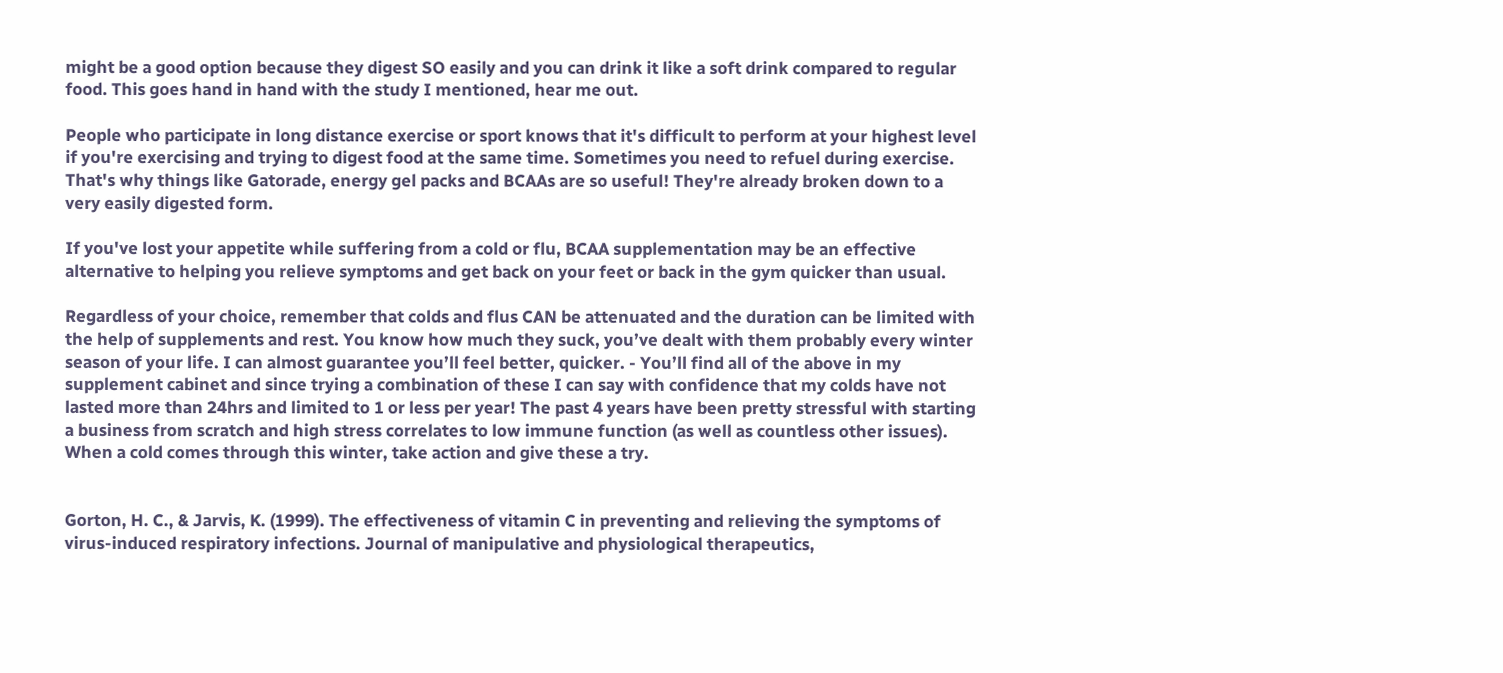might be a good option because they digest SO easily and you can drink it like a soft drink compared to regular food. This goes hand in hand with the study I mentioned, hear me out.

People who participate in long distance exercise or sport knows that it's difficult to perform at your highest level if you're exercising and trying to digest food at the same time. Sometimes you need to refuel during exercise. That's why things like Gatorade, energy gel packs and BCAAs are so useful! They're already broken down to a very easily digested form.

If you've lost your appetite while suffering from a cold or flu, BCAA supplementation may be an effective alternative to helping you relieve symptoms and get back on your feet or back in the gym quicker than usual.

Regardless of your choice, remember that colds and flus CAN be attenuated and the duration can be limited with the help of supplements and rest. You know how much they suck, you’ve dealt with them probably every winter season of your life. I can almost guarantee you’ll feel better, quicker. - You’ll find all of the above in my supplement cabinet and since trying a combination of these I can say with confidence that my colds have not lasted more than 24hrs and limited to 1 or less per year! The past 4 years have been pretty stressful with starting a business from scratch and high stress correlates to low immune function (as well as countless other issues). When a cold comes through this winter, take action and give these a try.


Gorton, H. C., & Jarvis, K. (1999). The effectiveness of vitamin C in preventing and relieving the symptoms of virus-induced respiratory infections. Journal of manipulative and physiological therapeutics,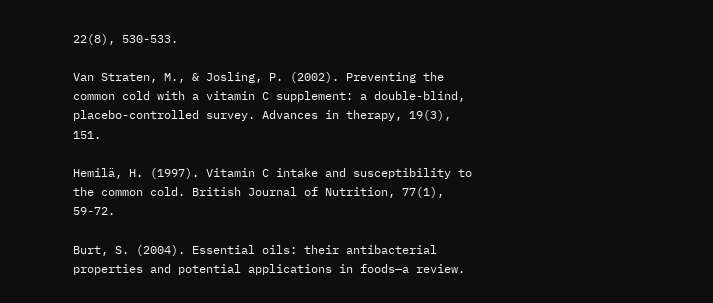22(8), 530-533.

Van Straten, M., & Josling, P. (2002). Preventing the common cold with a vitamin C supplement: a double-blind, placebo-controlled survey. Advances in therapy, 19(3), 151.

Hemilä, H. (1997). Vitamin C intake and susceptibility to the common cold. British Journal of Nutrition, 77(1), 59-72.

Burt, S. (2004). Essential oils: their antibacterial properties and potential applications in foods—a review.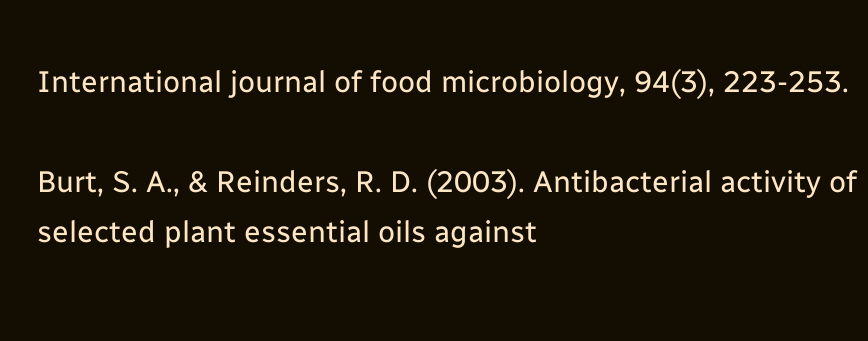International journal of food microbiology, 94(3), 223-253.

Burt, S. A., & Reinders, R. D. (2003). Antibacterial activity of selected plant essential oils against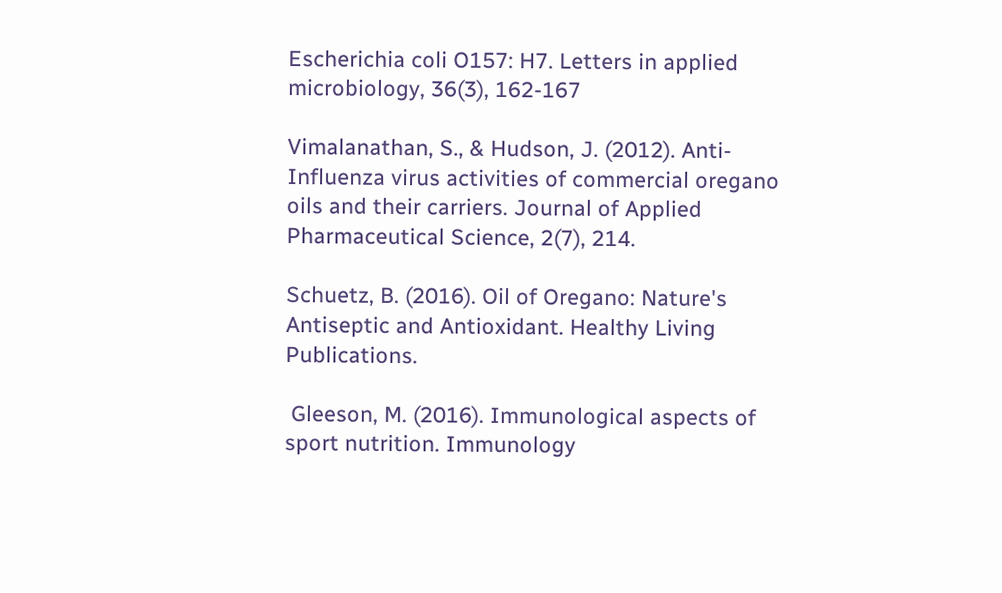Escherichia coli O157: H7. Letters in applied microbiology, 36(3), 162-167

Vimalanathan, S., & Hudson, J. (2012). Anti-Influenza virus activities of commercial oregano oils and their carriers. Journal of Applied Pharmaceutical Science, 2(7), 214.

Schuetz, B. (2016). Oil of Oregano: Nature's Antiseptic and Antioxidant. Healthy Living Publications.

 Gleeson, M. (2016). Immunological aspects of sport nutrition. Immunology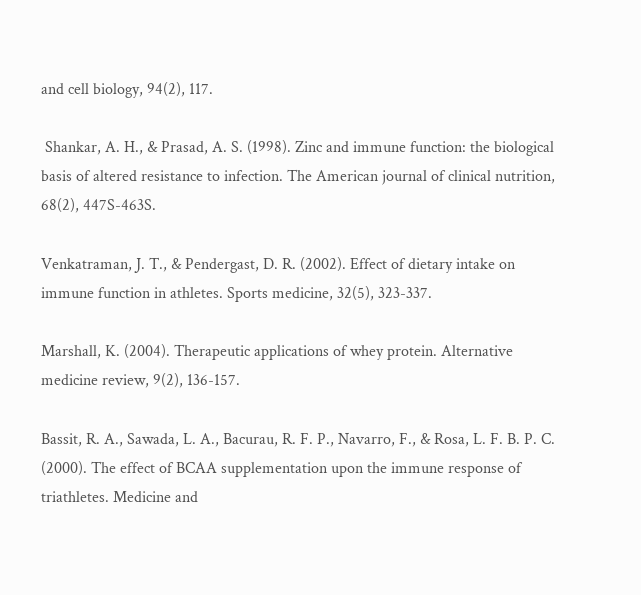and cell biology, 94(2), 117.

 Shankar, A. H., & Prasad, A. S. (1998). Zinc and immune function: the biological basis of altered resistance to infection. The American journal of clinical nutrition, 68(2), 447S-463S.

Venkatraman, J. T., & Pendergast, D. R. (2002). Effect of dietary intake on immune function in athletes. Sports medicine, 32(5), 323-337.

Marshall, K. (2004). Therapeutic applications of whey protein. Alternative medicine review, 9(2), 136-157.

Bassit, R. A., Sawada, L. A., Bacurau, R. F. P., Navarro, F., & Rosa, L. F. B. P. C. (2000). The effect of BCAA supplementation upon the immune response of triathletes. Medicine and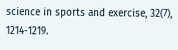science in sports and exercise, 32(7), 1214-1219.